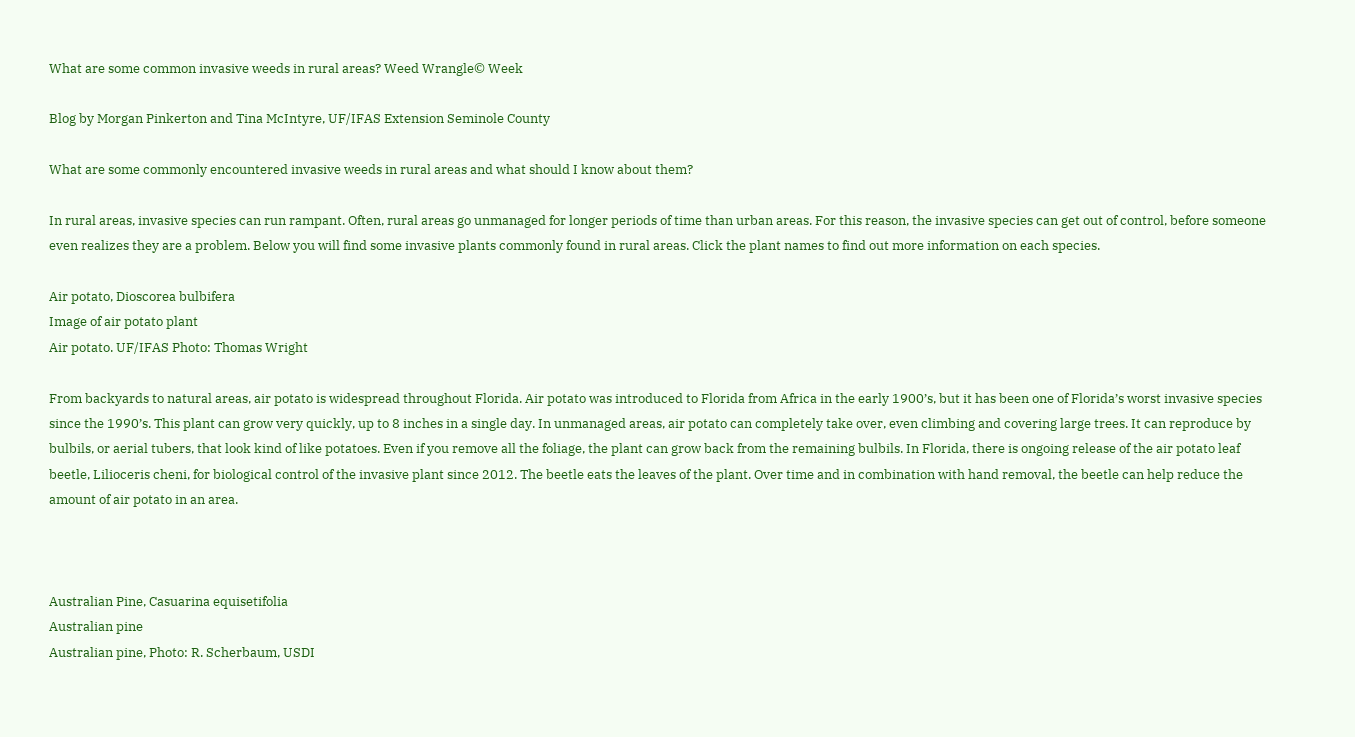What are some common invasive weeds in rural areas? Weed Wrangle© Week

Blog by Morgan Pinkerton and Tina McIntyre, UF/IFAS Extension Seminole County

What are some commonly encountered invasive weeds in rural areas and what should I know about them?

In rural areas, invasive species can run rampant. Often, rural areas go unmanaged for longer periods of time than urban areas. For this reason, the invasive species can get out of control, before someone even realizes they are a problem. Below you will find some invasive plants commonly found in rural areas. Click the plant names to find out more information on each species.

Air potato, Dioscorea bulbifera
Image of air potato plant
Air potato. UF/IFAS Photo: Thomas Wright

From backyards to natural areas, air potato is widespread throughout Florida. Air potato was introduced to Florida from Africa in the early 1900’s, but it has been one of Florida’s worst invasive species since the 1990’s. This plant can grow very quickly, up to 8 inches in a single day. In unmanaged areas, air potato can completely take over, even climbing and covering large trees. It can reproduce by bulbils, or aerial tubers, that look kind of like potatoes. Even if you remove all the foliage, the plant can grow back from the remaining bulbils. In Florida, there is ongoing release of the air potato leaf beetle, Lilioceris cheni, for biological control of the invasive plant since 2012. The beetle eats the leaves of the plant. Over time and in combination with hand removal, the beetle can help reduce the amount of air potato in an area.



Australian Pine, Casuarina equisetifolia
Australian pine
Australian pine, Photo: R. Scherbaum, USDI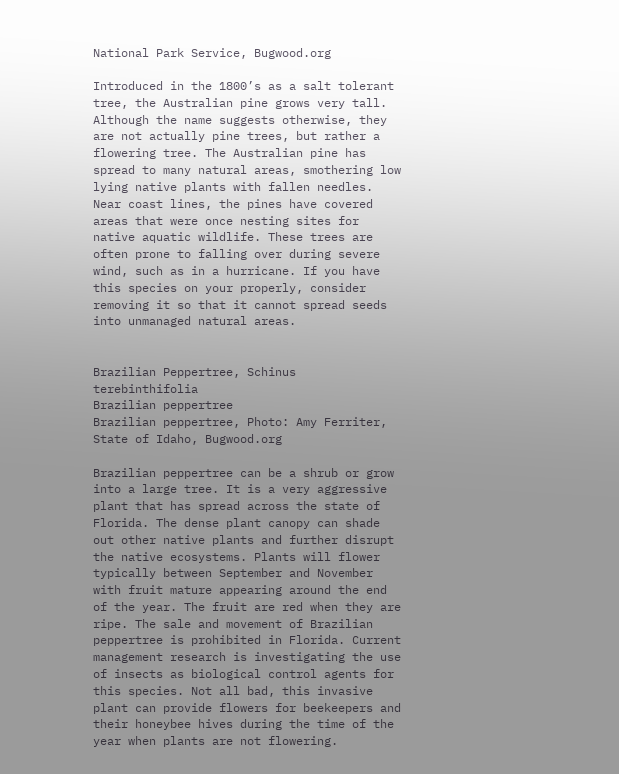National Park Service, Bugwood.org

Introduced in the 1800’s as a salt tolerant tree, the Australian pine grows very tall. Although the name suggests otherwise, they are not actually pine trees, but rather a flowering tree. The Australian pine has spread to many natural areas, smothering low lying native plants with fallen needles. Near coast lines, the pines have covered areas that were once nesting sites for native aquatic wildlife. These trees are often prone to falling over during severe wind, such as in a hurricane. If you have this species on your properly, consider removing it so that it cannot spread seeds into unmanaged natural areas.


Brazilian Peppertree, Schinus terebinthifolia
Brazilian peppertree
Brazilian peppertree, Photo: Amy Ferriter, State of Idaho, Bugwood.org

Brazilian peppertree can be a shrub or grow into a large tree. It is a very aggressive plant that has spread across the state of Florida. The dense plant canopy can shade out other native plants and further disrupt the native ecosystems. Plants will flower typically between September and November with fruit mature appearing around the end of the year. The fruit are red when they are ripe. The sale and movement of Brazilian peppertree is prohibited in Florida. Current management research is investigating the use of insects as biological control agents for this species. Not all bad, this invasive plant can provide flowers for beekeepers and their honeybee hives during the time of the year when plants are not flowering.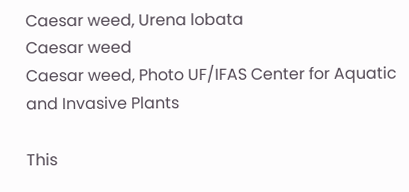Caesar weed, Urena lobata
Caesar weed
Caesar weed, Photo UF/IFAS Center for Aquatic and Invasive Plants

This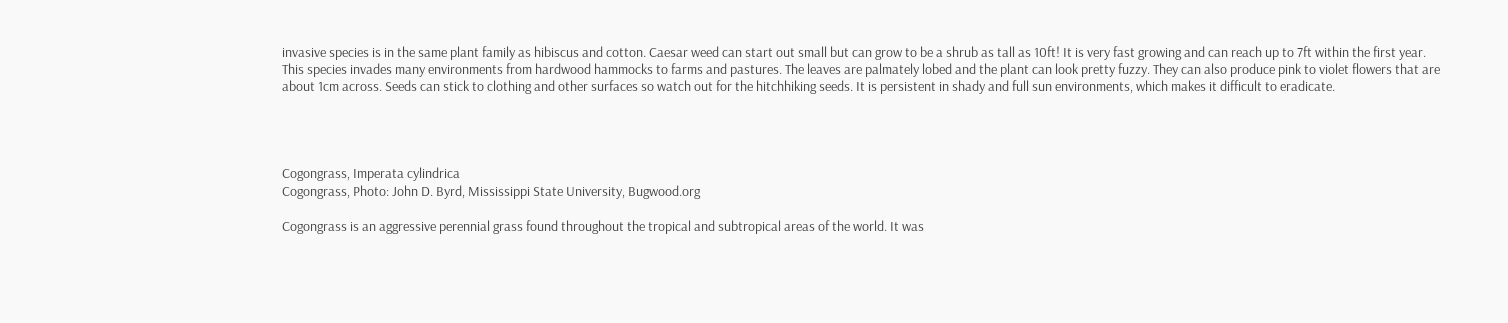invasive species is in the same plant family as hibiscus and cotton. Caesar weed can start out small but can grow to be a shrub as tall as 10ft! It is very fast growing and can reach up to 7ft within the first year. This species invades many environments from hardwood hammocks to farms and pastures. The leaves are palmately lobed and the plant can look pretty fuzzy. They can also produce pink to violet flowers that are about 1cm across. Seeds can stick to clothing and other surfaces so watch out for the hitchhiking seeds. It is persistent in shady and full sun environments, which makes it difficult to eradicate.




Cogongrass, Imperata cylindrica
Cogongrass, Photo: John D. Byrd, Mississippi State University, Bugwood.org

Cogongrass is an aggressive perennial grass found throughout the tropical and subtropical areas of the world. It was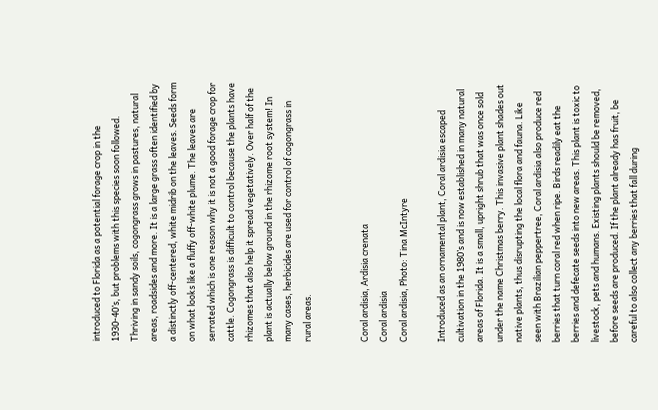introduced to Florida as a potential forage crop in the 1930-40’s, but problems with this species soon followed. Thriving in sandy soils, cogongrass grows in pastures, natural areas, roadsides and more. It is a large grass often identified by a distinctly off-centered, white midrib on the leaves. Seeds form on what looks like a fluffy off-white plume. The leaves are serrated which is one reason why it is not a good forage crop for cattle. Cogongrass is difficult to control because the plants have rhizomes that also help it spread vegetatively. Over half of the plant is actually below ground in the rhizome root system! In many cases, herbicides are used for control of cogongrass in rural areas.


Coral ardisia, Ardisia crenata
Coral ardisia
Coral ardisia, Photo: Tina McIntyre

Introduced as an ornamental plant, Coral ardisia escaped cultivation in the 1980’s and is now established in many natural areas of Florida. It is a small, upright shrub that was once sold under the name Christmas berry. This invasive plant shades out native plants, thus disrupting the local flora and fauna. Like seen with Brazilian peppertree, Coral ardisia also produce red berries that turn coral red when ripe. Birds readily eat the berries and defecate seeds into new areas. This plant is toxic to livestock, pets and humans. Existing plants should be removed, before seeds are produced. If the plant already has fruit, be careful to also collect any berries that fall during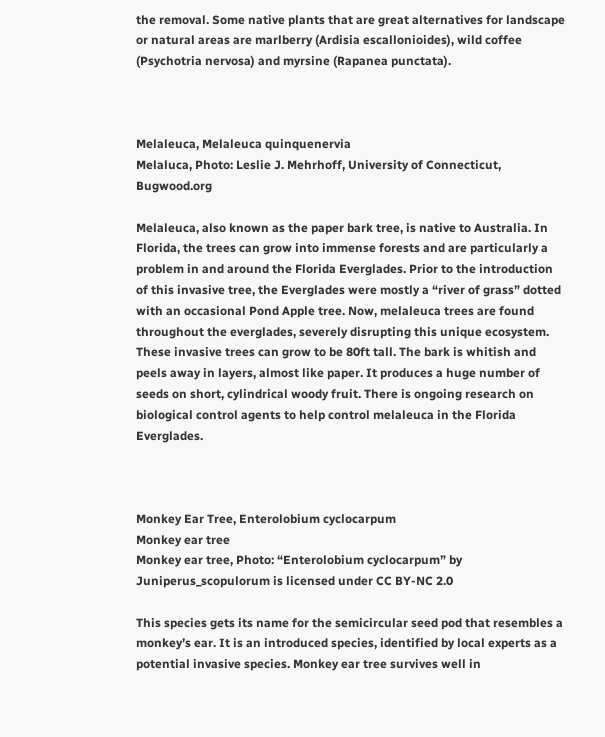the removal. Some native plants that are great alternatives for landscape or natural areas are marlberry (Ardisia escallonioides), wild coffee (Psychotria nervosa) and myrsine (Rapanea punctata).



Melaleuca, Melaleuca quinquenervia
Melaluca, Photo: Leslie J. Mehrhoff, University of Connecticut, Bugwood.org

Melaleuca, also known as the paper bark tree, is native to Australia. In Florida, the trees can grow into immense forests and are particularly a problem in and around the Florida Everglades. Prior to the introduction of this invasive tree, the Everglades were mostly a “river of grass” dotted with an occasional Pond Apple tree. Now, melaleuca trees are found throughout the everglades, severely disrupting this unique ecosystem. These invasive trees can grow to be 80ft tall. The bark is whitish and peels away in layers, almost like paper. It produces a huge number of seeds on short, cylindrical woody fruit. There is ongoing research on biological control agents to help control melaleuca in the Florida Everglades.



Monkey Ear Tree, Enterolobium cyclocarpum
Monkey ear tree
Monkey ear tree, Photo: “Enterolobium cyclocarpum” by Juniperus_scopulorum is licensed under CC BY-NC 2.0

This species gets its name for the semicircular seed pod that resembles a monkey’s ear. It is an introduced species, identified by local experts as a potential invasive species. Monkey ear tree survives well in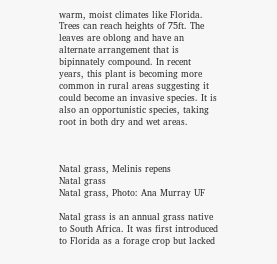warm, moist climates like Florida. Trees can reach heights of 75ft. The leaves are oblong and have an alternate arrangement that is bipinnately compound. In recent years, this plant is becoming more common in rural areas suggesting it could become an invasive species. It is also an opportunistic species, taking root in both dry and wet areas.



Natal grass, Melinis repens
Natal grass
Natal grass, Photo: Ana Murray UF

Natal grass is an annual grass native to South Africa. It was first introduced to Florida as a forage crop but lacked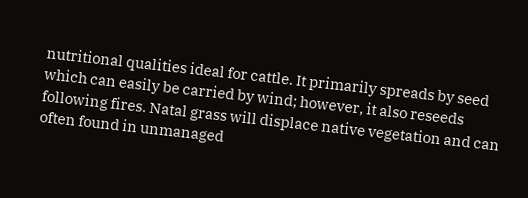nutritional qualities ideal for cattle. It primarily spreads by seed which can easily be carried by wind; however, it also reseeds following fires. Natal grass will displace native vegetation and can often found in unmanaged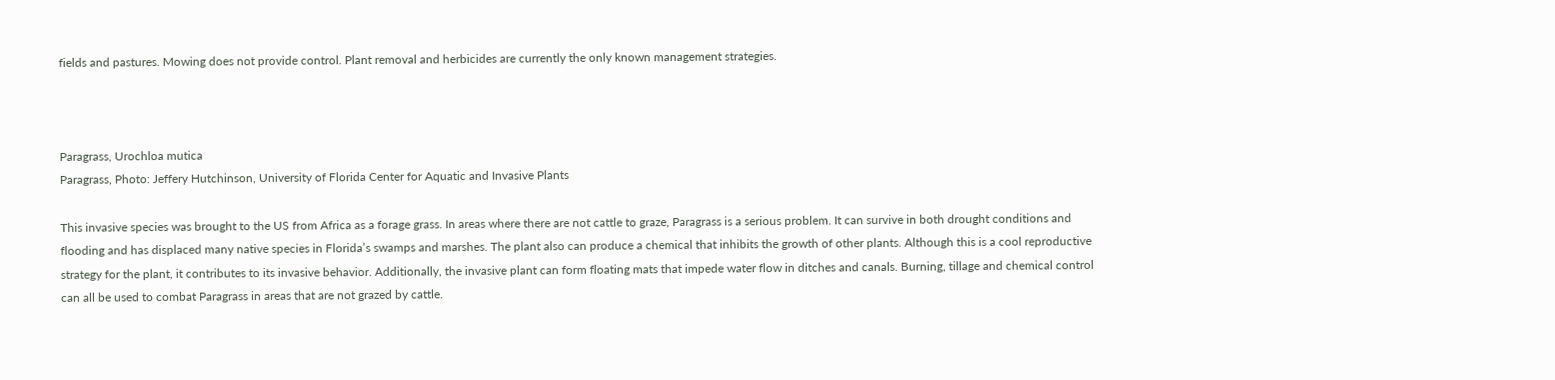fields and pastures. Mowing does not provide control. Plant removal and herbicides are currently the only known management strategies.



Paragrass, Urochloa mutica
Paragrass, Photo: Jeffery Hutchinson, University of Florida Center for Aquatic and Invasive Plants

This invasive species was brought to the US from Africa as a forage grass. In areas where there are not cattle to graze, Paragrass is a serious problem. It can survive in both drought conditions and flooding and has displaced many native species in Florida’s swamps and marshes. The plant also can produce a chemical that inhibits the growth of other plants. Although this is a cool reproductive strategy for the plant, it contributes to its invasive behavior. Additionally, the invasive plant can form floating mats that impede water flow in ditches and canals. Burning, tillage and chemical control can all be used to combat Paragrass in areas that are not grazed by cattle.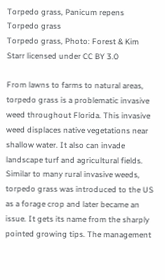Torpedo grass, Panicum repens
Torpedo grass
Torpedo grass, Photo: Forest & Kim Starr licensed under CC BY 3.0

From lawns to farms to natural areas, torpedo grass is a problematic invasive weed throughout Florida. This invasive weed displaces native vegetations near shallow water. It also can invade landscape turf and agricultural fields. Similar to many rural invasive weeds, torpedo grass was introduced to the US as a forage crop and later became an issue. It gets its name from the sharply pointed growing tips. The management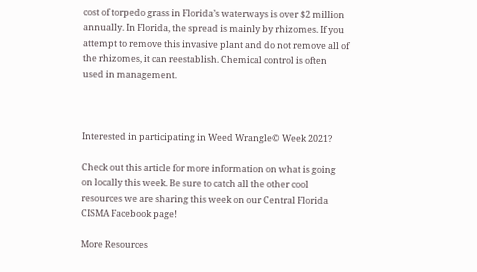cost of torpedo grass in Florida’s waterways is over $2 million annually. In Florida, the spread is mainly by rhizomes. If you attempt to remove this invasive plant and do not remove all of the rhizomes, it can reestablish. Chemical control is often used in management.



Interested in participating in Weed Wrangle© Week 2021?

Check out this article for more information on what is going on locally this week. Be sure to catch all the other cool resources we are sharing this week on our Central Florida CISMA Facebook page!

More Resources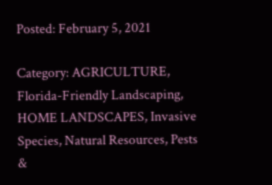Posted: February 5, 2021

Category: AGRICULTURE, Florida-Friendly Landscaping, HOME LANDSCAPES, Invasive Species, Natural Resources, Pests &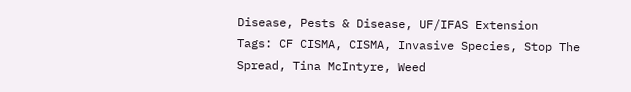Disease, Pests & Disease, UF/IFAS Extension
Tags: CF CISMA, CISMA, Invasive Species, Stop The Spread, Tina McIntyre, Weed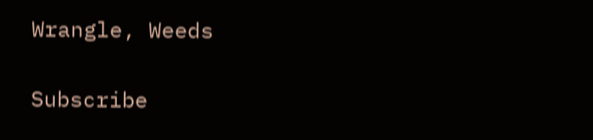Wrangle, Weeds

Subscribe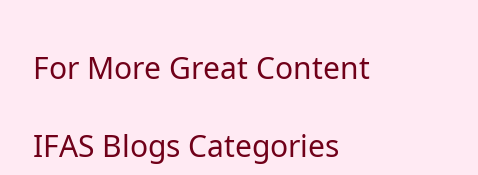For More Great Content

IFAS Blogs Categories